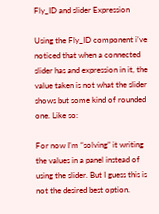Fly_ID and slider Expression

Using the Fly_ID component i’ve noticed that when a connected slider has and expression in it, the value taken is not what the slider shows but some kind of rounded one. Like so:

For now I’m “solving” it writing the values in a panel instead of using the slider. But I guess this is not the desired best option.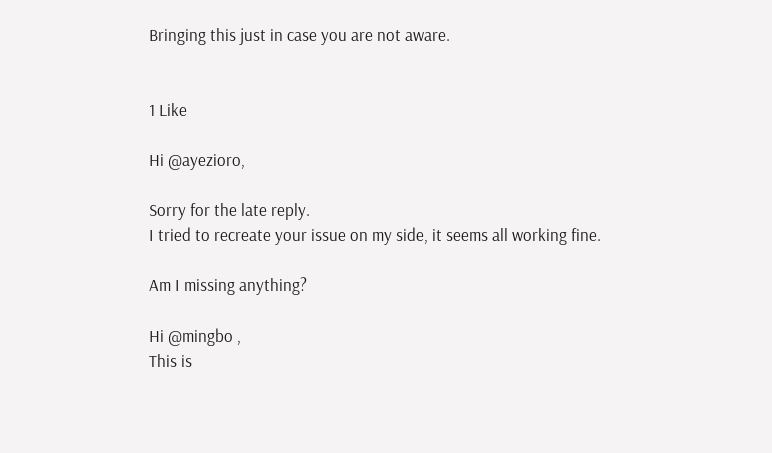Bringing this just in case you are not aware.


1 Like

Hi @ayezioro,

Sorry for the late reply.
I tried to recreate your issue on my side, it seems all working fine.

Am I missing anything?

Hi @mingbo ,
This is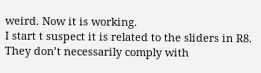weird. Now it is working.
I start t suspect it is related to the sliders in R8. They don’t necessarily comply with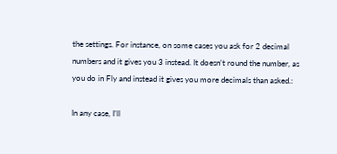the settings. For instance, on some cases you ask for 2 decimal numbers and it gives you 3 instead. It doesn’t round the number, as you do in Fly and instead it gives you more decimals than asked.:

In any case, I’ll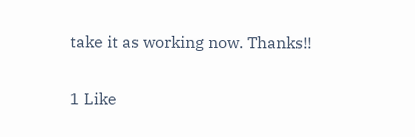take it as working now. Thanks!!

1 Like